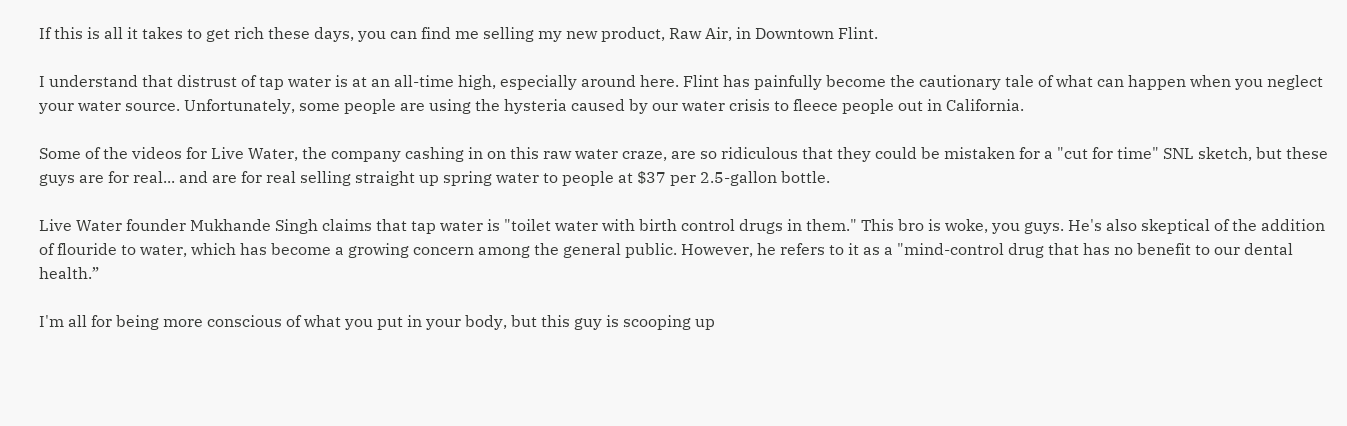If this is all it takes to get rich these days, you can find me selling my new product, Raw Air, in Downtown Flint.

I understand that distrust of tap water is at an all-time high, especially around here. Flint has painfully become the cautionary tale of what can happen when you neglect your water source. Unfortunately, some people are using the hysteria caused by our water crisis to fleece people out in California.

Some of the videos for Live Water, the company cashing in on this raw water craze, are so ridiculous that they could be mistaken for a "cut for time" SNL sketch, but these guys are for real... and are for real selling straight up spring water to people at $37 per 2.5-gallon bottle.

Live Water founder Mukhande Singh claims that tap water is "toilet water with birth control drugs in them." This bro is woke, you guys. He's also skeptical of the addition of flouride to water, which has become a growing concern among the general public. However, he refers to it as a "mind-control drug that has no benefit to our dental health.”

I'm all for being more conscious of what you put in your body, but this guy is scooping up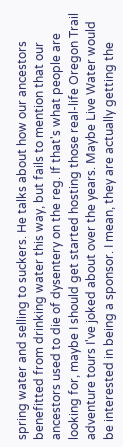spring water and selling to suckers. He talks about how our ancestors benefitted from drinking water this way, but fails to mention that our ancestors used to die of dysentery on the reg. If that's what people are looking for, maybe I should get started hosting those real-life Oregon Trail adventure tours I've joked about over the years. Maybe Live Water would be interested in being a sponsor. I mean, they are actually getting the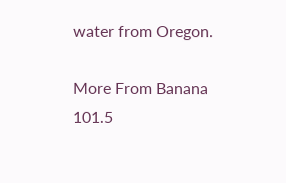water from Oregon.

More From Banana 101.5